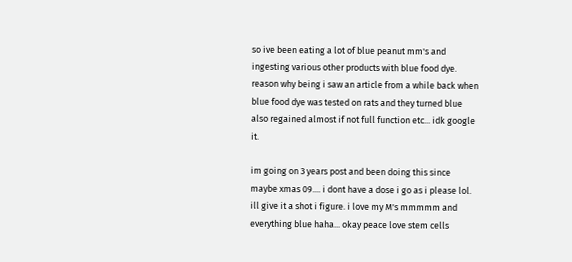so ive been eating a lot of blue peanut mm's and ingesting various other products with blue food dye. reason why being i saw an article from a while back when blue food dye was tested on rats and they turned blue also regained almost if not full function etc... idk google it.

im going on 3 years post and been doing this since maybe xmas 09.... i dont have a dose i go as i please lol. ill give it a shot i figure. i love my M's mmmmm and everything blue haha... okay peace love stem cells